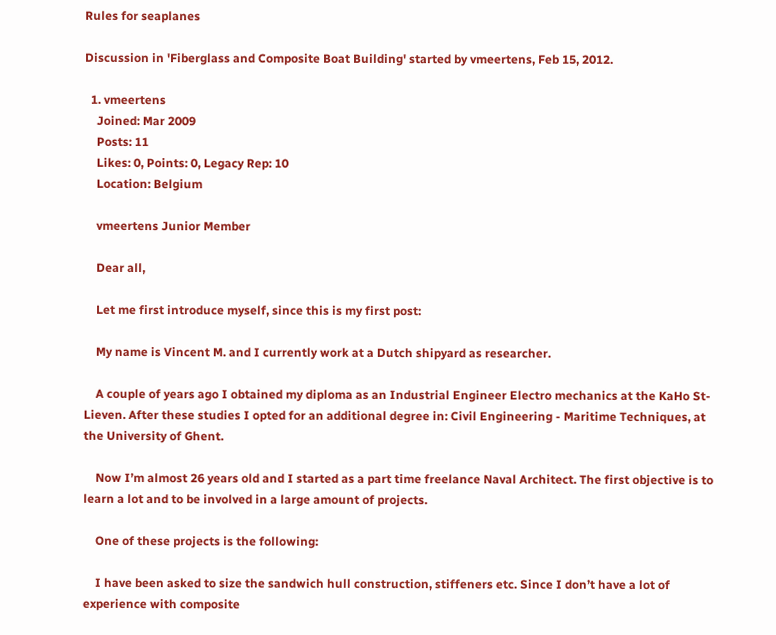Rules for seaplanes

Discussion in 'Fiberglass and Composite Boat Building' started by vmeertens, Feb 15, 2012.

  1. vmeertens
    Joined: Mar 2009
    Posts: 11
    Likes: 0, Points: 0, Legacy Rep: 10
    Location: Belgium

    vmeertens Junior Member

    Dear all,

    Let me first introduce myself, since this is my first post:

    My name is Vincent M. and I currently work at a Dutch shipyard as researcher.

    A couple of years ago I obtained my diploma as an Industrial Engineer Electro mechanics at the KaHo St-Lieven. After these studies I opted for an additional degree in: Civil Engineering - Maritime Techniques, at the University of Ghent.

    Now I’m almost 26 years old and I started as a part time freelance Naval Architect. The first objective is to learn a lot and to be involved in a large amount of projects.

    One of these projects is the following:

    I have been asked to size the sandwich hull construction, stiffeners etc. Since I don’t have a lot of experience with composite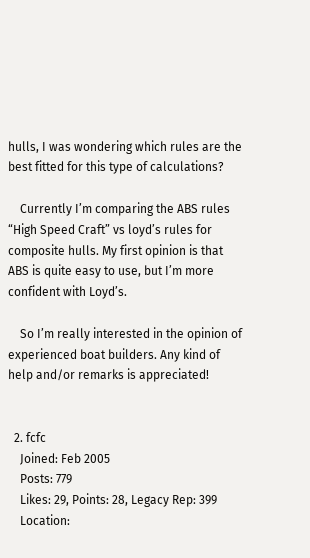hulls, I was wondering which rules are the best fitted for this type of calculations?

    Currently I’m comparing the ABS rules “High Speed Craft” vs loyd’s rules for composite hulls. My first opinion is that ABS is quite easy to use, but I’m more confident with Loyd’s.

    So I’m really interested in the opinion of experienced boat builders. Any kind of help and/or remarks is appreciated!


  2. fcfc
    Joined: Feb 2005
    Posts: 779
    Likes: 29, Points: 28, Legacy Rep: 399
    Location: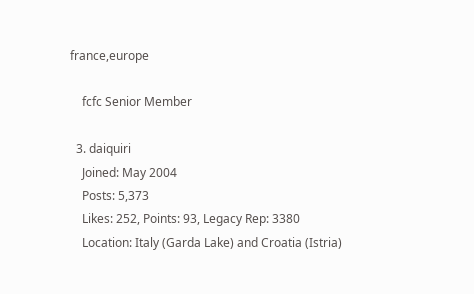france,europe

    fcfc Senior Member

  3. daiquiri
    Joined: May 2004
    Posts: 5,373
    Likes: 252, Points: 93, Legacy Rep: 3380
    Location: Italy (Garda Lake) and Croatia (Istria)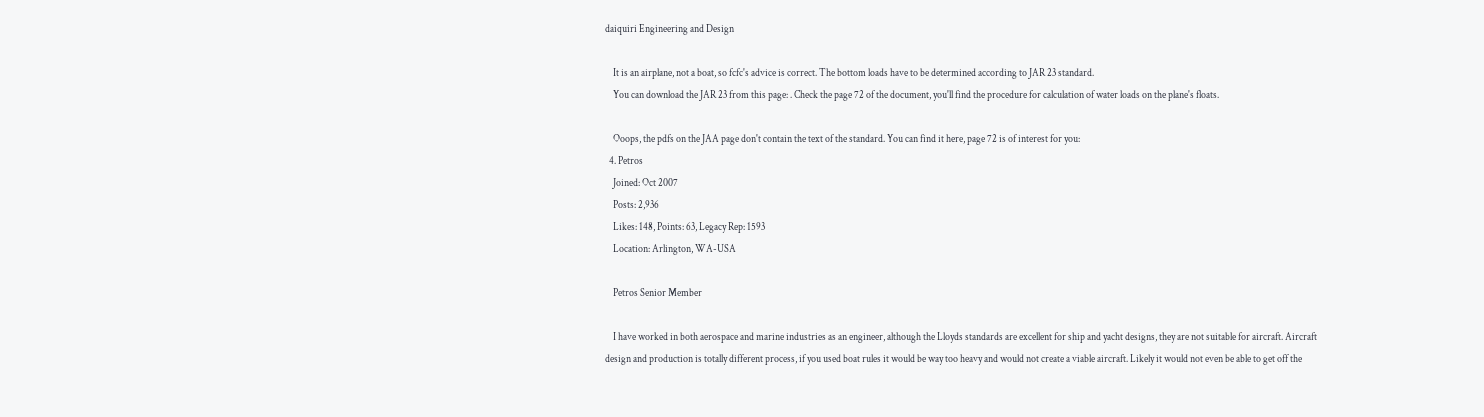daiquiri Engineering and Design

    It is an airplane, not a boat, so fcfc's advice is correct. The bottom loads have to be determined according to JAR 23 standard.
    You can download the JAR 23 from this page: . Check the page 72 of the document, you'll find the procedure for calculation of water loads on the plane's floats.

    Ooops, the pdfs on the JAA page don't contain the text of the standard. You can find it here, page 72 is of interest for you:
  4. Petros
    Joined: Oct 2007
    Posts: 2,936
    Likes: 148, Points: 63, Legacy Rep: 1593
    Location: Arlington, WA-USA

    Petros Senior Member

    I have worked in both aerospace and marine industries as an engineer, although the Lloyds standards are excellent for ship and yacht designs, they are not suitable for aircraft. Aircraft design and production is totally different process, if you used boat rules it would be way too heavy and would not create a viable aircraft. Likely it would not even be able to get off the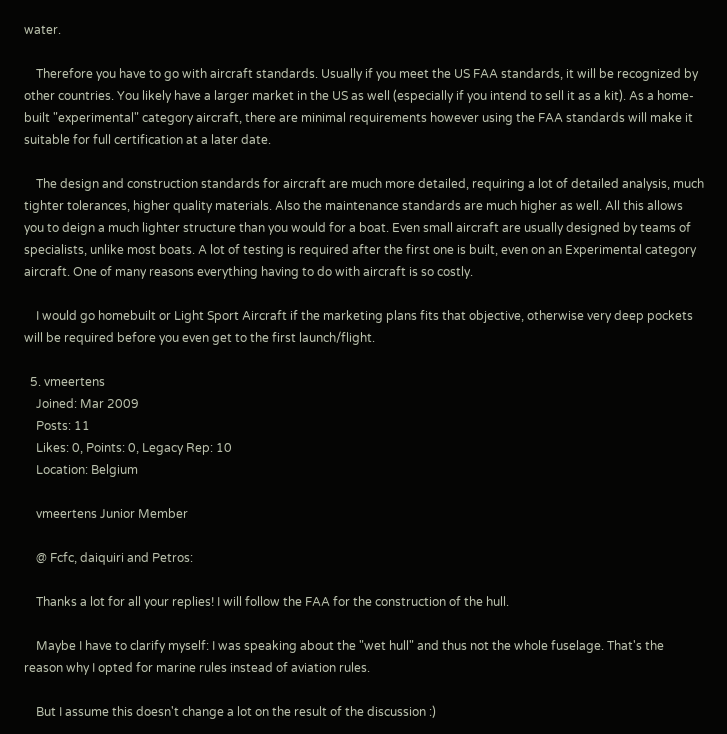water.

    Therefore you have to go with aircraft standards. Usually if you meet the US FAA standards, it will be recognized by other countries. You likely have a larger market in the US as well (especially if you intend to sell it as a kit). As a home-built "experimental" category aircraft, there are minimal requirements however using the FAA standards will make it suitable for full certification at a later date.

    The design and construction standards for aircraft are much more detailed, requiring a lot of detailed analysis, much tighter tolerances, higher quality materials. Also the maintenance standards are much higher as well. All this allows you to deign a much lighter structure than you would for a boat. Even small aircraft are usually designed by teams of specialists, unlike most boats. A lot of testing is required after the first one is built, even on an Experimental category aircraft. One of many reasons everything having to do with aircraft is so costly.

    I would go homebuilt or Light Sport Aircraft if the marketing plans fits that objective, otherwise very deep pockets will be required before you even get to the first launch/flight.

  5. vmeertens
    Joined: Mar 2009
    Posts: 11
    Likes: 0, Points: 0, Legacy Rep: 10
    Location: Belgium

    vmeertens Junior Member

    @ Fcfc, daiquiri and Petros:

    Thanks a lot for all your replies! I will follow the FAA for the construction of the hull.

    Maybe I have to clarify myself: I was speaking about the "wet hull" and thus not the whole fuselage. That's the reason why I opted for marine rules instead of aviation rules.

    But I assume this doesn't change a lot on the result of the discussion :)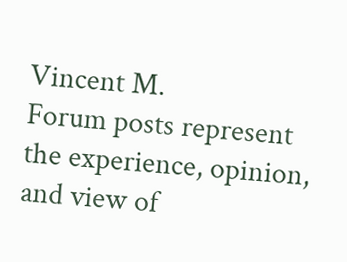Vincent M.
Forum posts represent the experience, opinion, and view of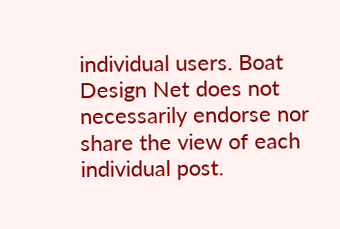individual users. Boat Design Net does not necessarily endorse nor share the view of each individual post.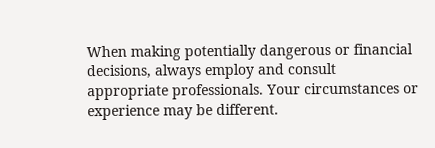When making potentially dangerous or financial decisions, always employ and consult appropriate professionals. Your circumstances or experience may be different.